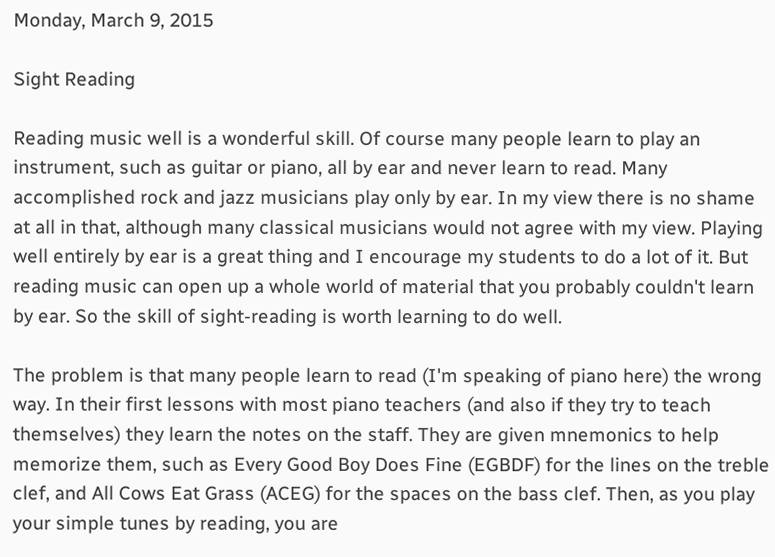Monday, March 9, 2015

Sight Reading

Reading music well is a wonderful skill. Of course many people learn to play an instrument, such as guitar or piano, all by ear and never learn to read. Many accomplished rock and jazz musicians play only by ear. In my view there is no shame at all in that, although many classical musicians would not agree with my view. Playing well entirely by ear is a great thing and I encourage my students to do a lot of it. But reading music can open up a whole world of material that you probably couldn't learn by ear. So the skill of sight-reading is worth learning to do well.

The problem is that many people learn to read (I'm speaking of piano here) the wrong way. In their first lessons with most piano teachers (and also if they try to teach themselves) they learn the notes on the staff. They are given mnemonics to help memorize them, such as Every Good Boy Does Fine (EGBDF) for the lines on the treble clef, and All Cows Eat Grass (ACEG) for the spaces on the bass clef. Then, as you play your simple tunes by reading, you are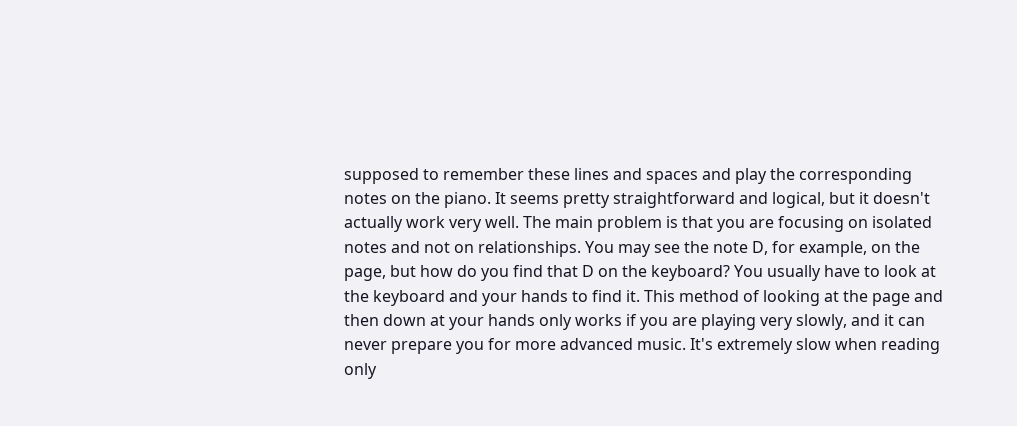supposed to remember these lines and spaces and play the corresponding notes on the piano. It seems pretty straightforward and logical, but it doesn't actually work very well. The main problem is that you are focusing on isolated notes and not on relationships. You may see the note D, for example, on the page, but how do you find that D on the keyboard? You usually have to look at the keyboard and your hands to find it. This method of looking at the page and then down at your hands only works if you are playing very slowly, and it can never prepare you for more advanced music. It's extremely slow when reading only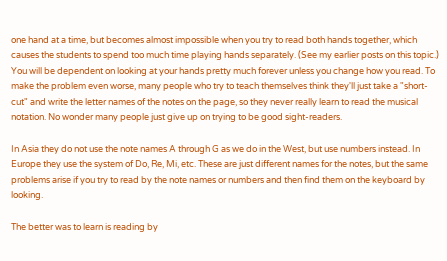one hand at a time, but becomes almost impossible when you try to read both hands together, which causes the students to spend too much time playing hands separately. (See my earlier posts on this topic.) You will be dependent on looking at your hands pretty much forever unless you change how you read. To make the problem even worse, many people who try to teach themselves think they'll just take a "short-cut" and write the letter names of the notes on the page, so they never really learn to read the musical notation. No wonder many people just give up on trying to be good sight-readers.

In Asia they do not use the note names A through G as we do in the West, but use numbers instead. In Europe they use the system of Do, Re, Mi, etc. These are just different names for the notes, but the same problems arise if you try to read by the note names or numbers and then find them on the keyboard by looking.

The better was to learn is reading by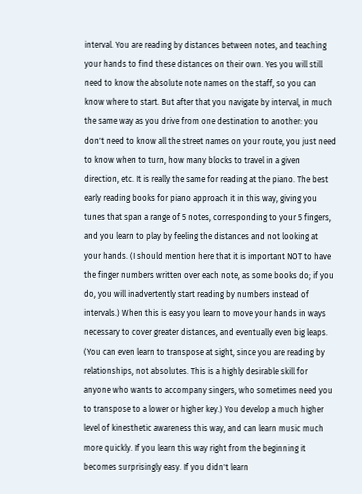interval. You are reading by distances between notes, and teaching your hands to find these distances on their own. Yes you will still need to know the absolute note names on the staff, so you can know where to start. But after that you navigate by interval, in much the same way as you drive from one destination to another: you don't need to know all the street names on your route, you just need to know when to turn, how many blocks to travel in a given direction, etc. It is really the same for reading at the piano. The best early reading books for piano approach it in this way, giving you tunes that span a range of 5 notes, corresponding to your 5 fingers, and you learn to play by feeling the distances and not looking at your hands. (I should mention here that it is important NOT to have the finger numbers written over each note, as some books do; if you do, you will inadvertently start reading by numbers instead of intervals.) When this is easy you learn to move your hands in ways necessary to cover greater distances, and eventually even big leaps. (You can even learn to transpose at sight, since you are reading by relationships, not absolutes. This is a highly desirable skill for anyone who wants to accompany singers, who sometimes need you to transpose to a lower or higher key.) You develop a much higher level of kinesthetic awareness this way, and can learn music much more quickly. If you learn this way right from the beginning it becomes surprisingly easy. If you didn't learn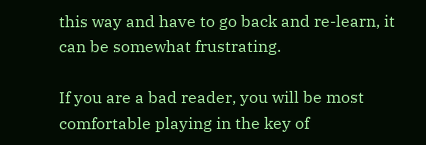this way and have to go back and re-learn, it can be somewhat frustrating.

If you are a bad reader, you will be most comfortable playing in the key of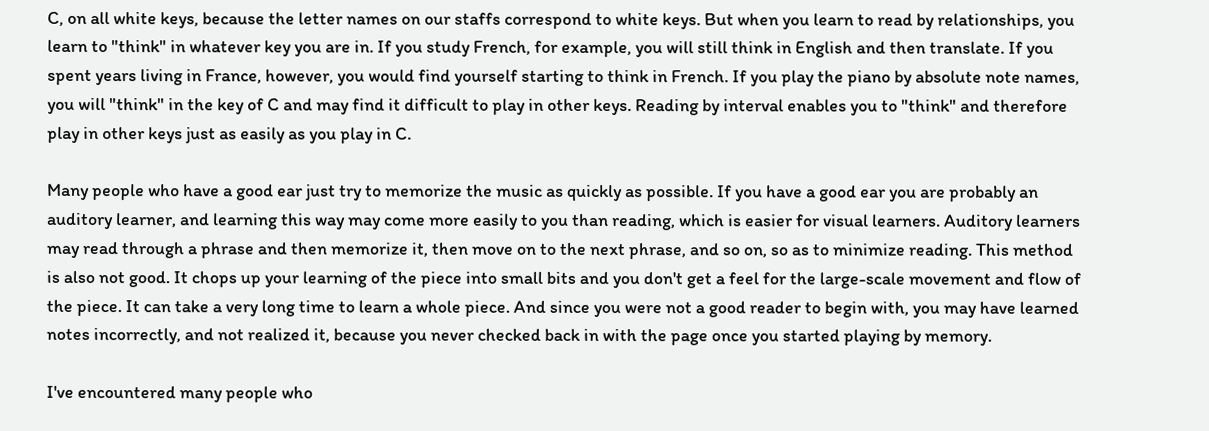C, on all white keys, because the letter names on our staffs correspond to white keys. But when you learn to read by relationships, you learn to "think" in whatever key you are in. If you study French, for example, you will still think in English and then translate. If you spent years living in France, however, you would find yourself starting to think in French. If you play the piano by absolute note names, you will "think" in the key of C and may find it difficult to play in other keys. Reading by interval enables you to "think" and therefore play in other keys just as easily as you play in C.

Many people who have a good ear just try to memorize the music as quickly as possible. If you have a good ear you are probably an auditory learner, and learning this way may come more easily to you than reading, which is easier for visual learners. Auditory learners may read through a phrase and then memorize it, then move on to the next phrase, and so on, so as to minimize reading. This method is also not good. It chops up your learning of the piece into small bits and you don't get a feel for the large-scale movement and flow of the piece. It can take a very long time to learn a whole piece. And since you were not a good reader to begin with, you may have learned notes incorrectly, and not realized it, because you never checked back in with the page once you started playing by memory.

I've encountered many people who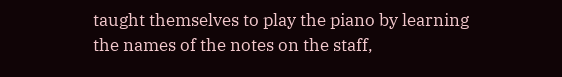taught themselves to play the piano by learning the names of the notes on the staff,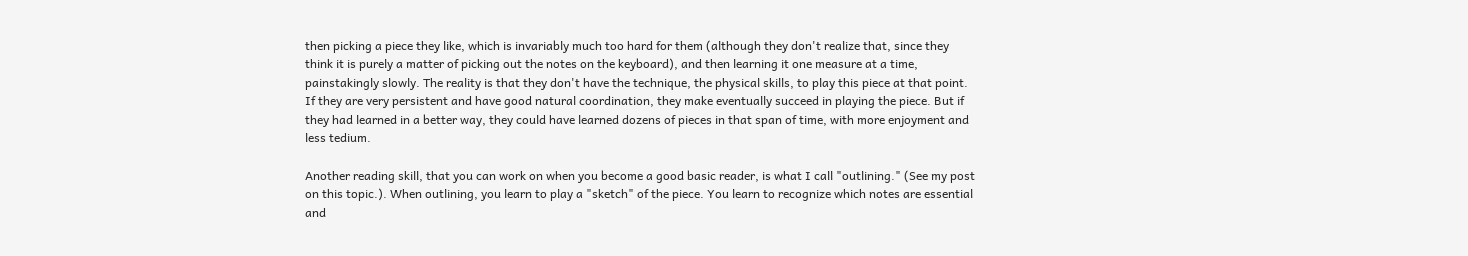then picking a piece they like, which is invariably much too hard for them (although they don't realize that, since they think it is purely a matter of picking out the notes on the keyboard), and then learning it one measure at a time, painstakingly slowly. The reality is that they don't have the technique, the physical skills, to play this piece at that point. If they are very persistent and have good natural coordination, they make eventually succeed in playing the piece. But if they had learned in a better way, they could have learned dozens of pieces in that span of time, with more enjoyment and less tedium.

Another reading skill, that you can work on when you become a good basic reader, is what I call "outlining." (See my post on this topic.). When outlining, you learn to play a "sketch" of the piece. You learn to recognize which notes are essential and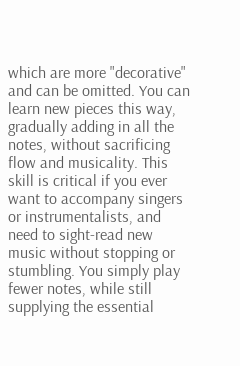which are more "decorative" and can be omitted. You can learn new pieces this way, gradually adding in all the notes, without sacrificing flow and musicality. This skill is critical if you ever want to accompany singers or instrumentalists, and need to sight-read new music without stopping or stumbling. You simply play fewer notes, while still supplying the essential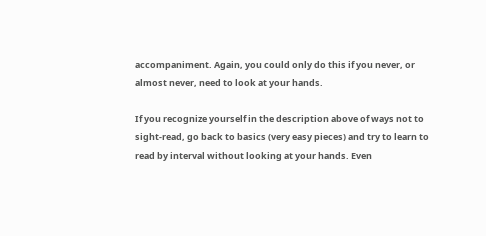accompaniment. Again, you could only do this if you never, or almost never, need to look at your hands.

If you recognize yourself in the description above of ways not to sight-read, go back to basics (very easy pieces) and try to learn to read by interval without looking at your hands. Even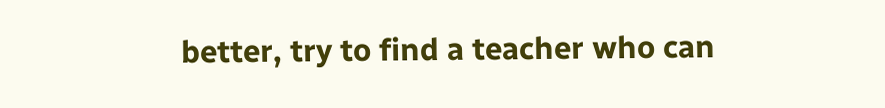better, try to find a teacher who can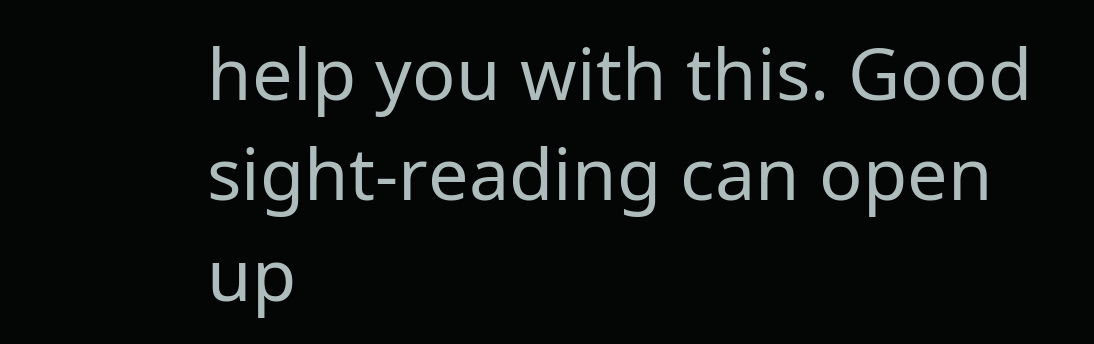help you with this. Good sight-reading can open up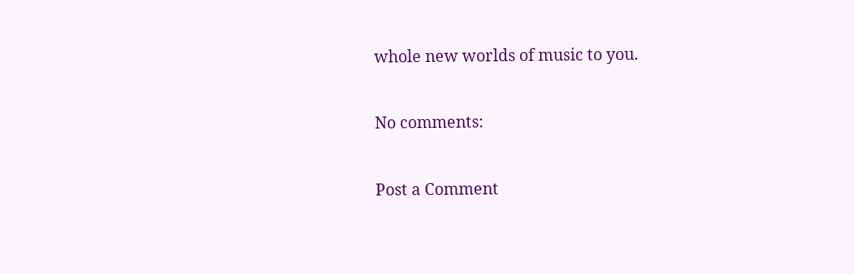whole new worlds of music to you.

No comments:

Post a Comment